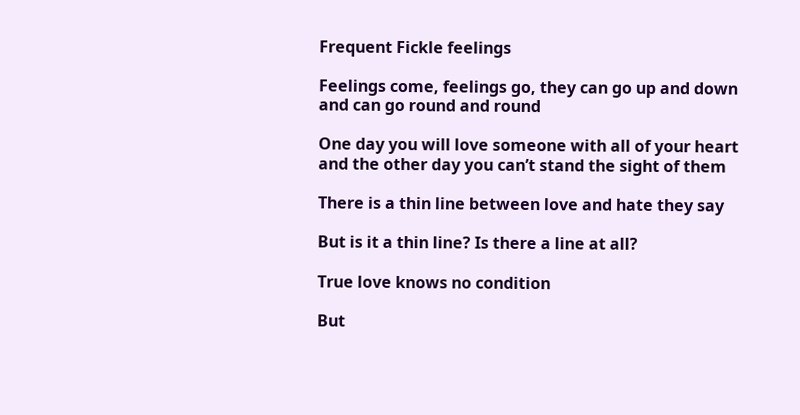Frequent Fickle feelings

Feelings come, feelings go, they can go up and down and can go round and round

One day you will love someone with all of your heart and the other day you can’t stand the sight of them

There is a thin line between love and hate they say

But is it a thin line? Is there a line at all?

True love knows no condition

But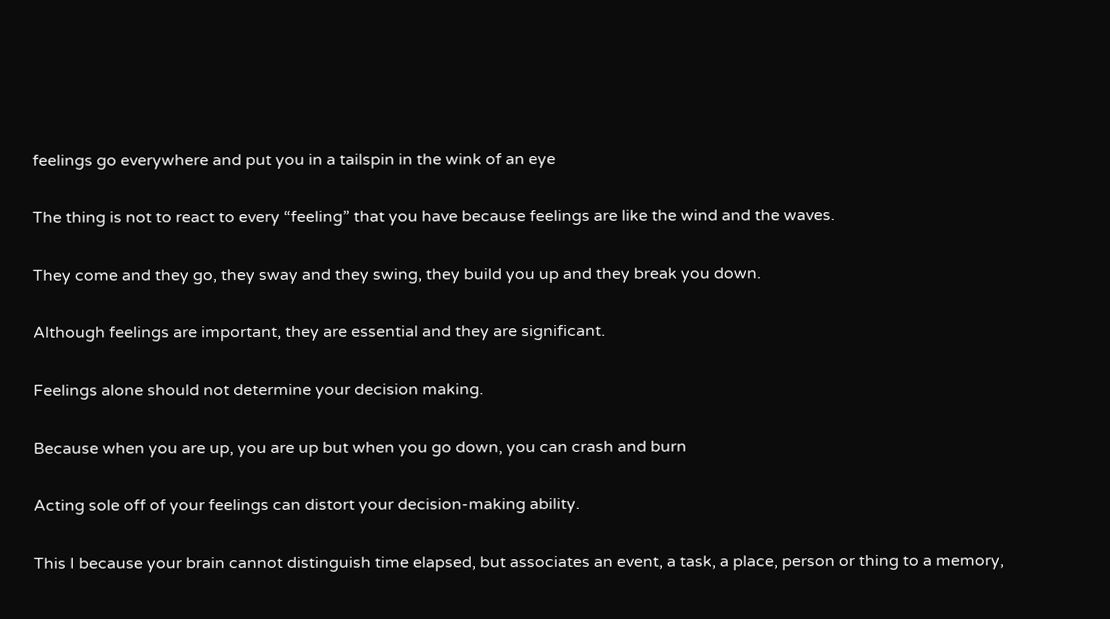feelings go everywhere and put you in a tailspin in the wink of an eye

The thing is not to react to every “feeling” that you have because feelings are like the wind and the waves.

They come and they go, they sway and they swing, they build you up and they break you down.

Although feelings are important, they are essential and they are significant.

Feelings alone should not determine your decision making.

Because when you are up, you are up but when you go down, you can crash and burn

Acting sole off of your feelings can distort your decision-making ability.

This I because your brain cannot distinguish time elapsed, but associates an event, a task, a place, person or thing to a memory,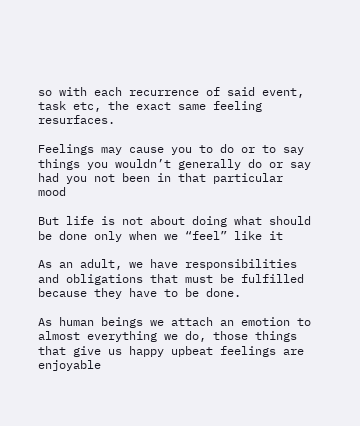so with each recurrence of said event, task etc, the exact same feeling resurfaces.

Feelings may cause you to do or to say things you wouldn’t generally do or say had you not been in that particular mood

But life is not about doing what should be done only when we “feel” like it

As an adult, we have responsibilities and obligations that must be fulfilled because they have to be done.

As human beings we attach an emotion to almost everything we do, those things that give us happy upbeat feelings are enjoyable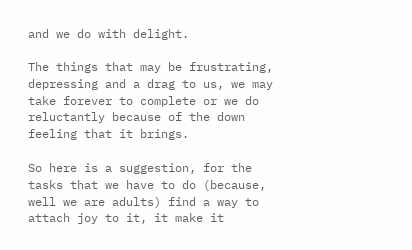and we do with delight.

The things that may be frustrating, depressing and a drag to us, we may take forever to complete or we do reluctantly because of the down feeling that it brings.

So here is a suggestion, for the tasks that we have to do (because, well we are adults) find a way to attach joy to it, it make it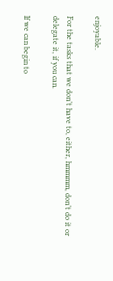enjoyable.

For the tasks that we don’t have to, either, hmmmm, don’t do it or delegate it, if you can.

If we can begin to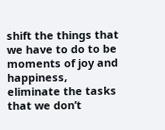shift the things that we have to do to be moments of joy and happiness, eliminate the tasks that we don’t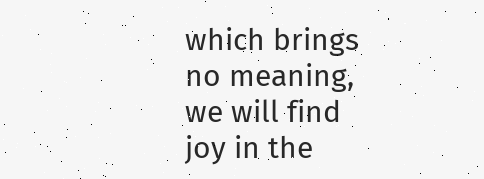which brings no meaning, we will find joy in the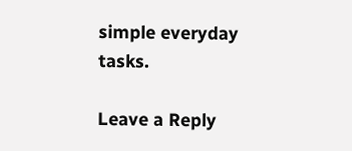simple everyday tasks.

Leave a Reply